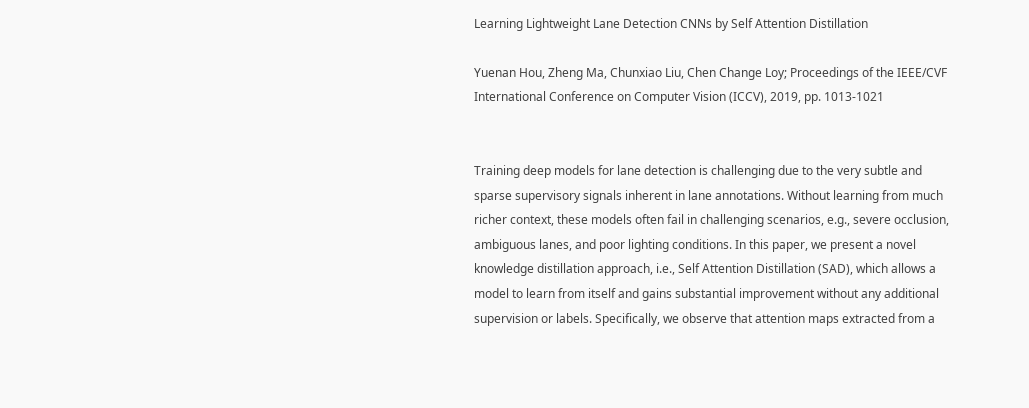Learning Lightweight Lane Detection CNNs by Self Attention Distillation

Yuenan Hou, Zheng Ma, Chunxiao Liu, Chen Change Loy; Proceedings of the IEEE/CVF International Conference on Computer Vision (ICCV), 2019, pp. 1013-1021


Training deep models for lane detection is challenging due to the very subtle and sparse supervisory signals inherent in lane annotations. Without learning from much richer context, these models often fail in challenging scenarios, e.g., severe occlusion, ambiguous lanes, and poor lighting conditions. In this paper, we present a novel knowledge distillation approach, i.e., Self Attention Distillation (SAD), which allows a model to learn from itself and gains substantial improvement without any additional supervision or labels. Specifically, we observe that attention maps extracted from a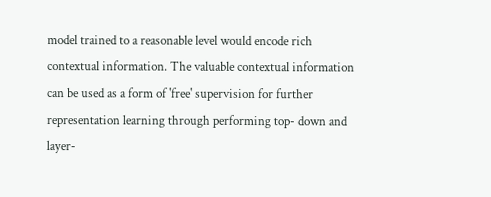model trained to a reasonable level would encode rich contextual information. The valuable contextual information can be used as a form of 'free' supervision for further representation learning through performing top- down and layer-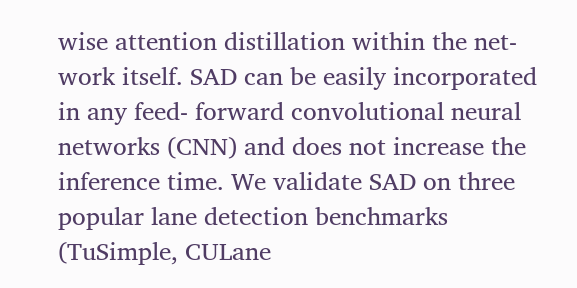wise attention distillation within the net- work itself. SAD can be easily incorporated in any feed- forward convolutional neural networks (CNN) and does not increase the inference time. We validate SAD on three popular lane detection benchmarks (TuSimple, CULane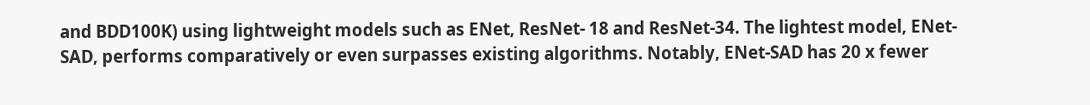and BDD100K) using lightweight models such as ENet, ResNet- 18 and ResNet-34. The lightest model, ENet-SAD, performs comparatively or even surpasses existing algorithms. Notably, ENet-SAD has 20 x fewer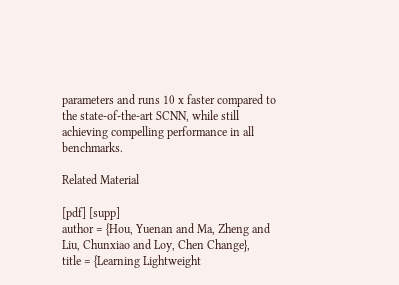parameters and runs 10 x faster compared to the state-of-the-art SCNN, while still achieving compelling performance in all benchmarks.

Related Material

[pdf] [supp]
author = {Hou, Yuenan and Ma, Zheng and Liu, Chunxiao and Loy, Chen Change},
title = {Learning Lightweight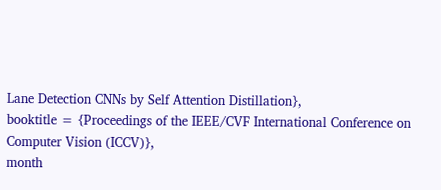Lane Detection CNNs by Self Attention Distillation},
booktitle = {Proceedings of the IEEE/CVF International Conference on Computer Vision (ICCV)},
month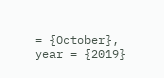= {October},
year = {2019}